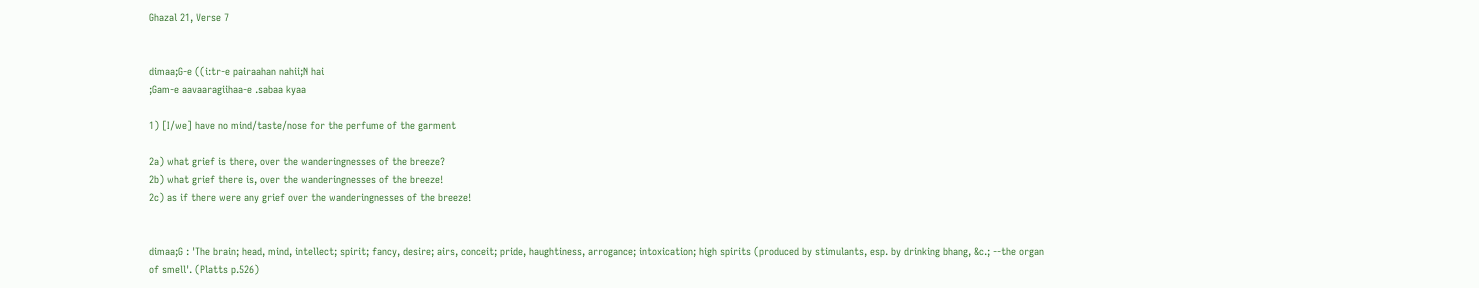Ghazal 21, Verse 7


dimaa;G-e ((i:tr-e pairaahan nahii;N hai
;Gam-e aavaaragiihaa-e .sabaa kyaa

1) [I/we] have no mind/taste/nose for the perfume of the garment

2a) what grief is there, over the wanderingnesses of the breeze?
2b) what grief there is, over the wanderingnesses of the breeze!
2c) as if there were any grief over the wanderingnesses of the breeze!


dimaa;G : 'The brain; head, mind, intellect; spirit; fancy, desire; airs, conceit; pride, haughtiness, arrogance; intoxication; high spirits (produced by stimulants, esp. by drinking bhang, &c.; --the organ of smell'. (Platts p.526)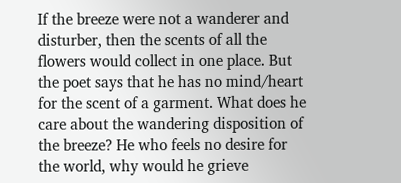If the breeze were not a wanderer and disturber, then the scents of all the flowers would collect in one place. But the poet says that he has no mind/heart for the scent of a garment. What does he care about the wandering disposition of the breeze? He who feels no desire for the world, why would he grieve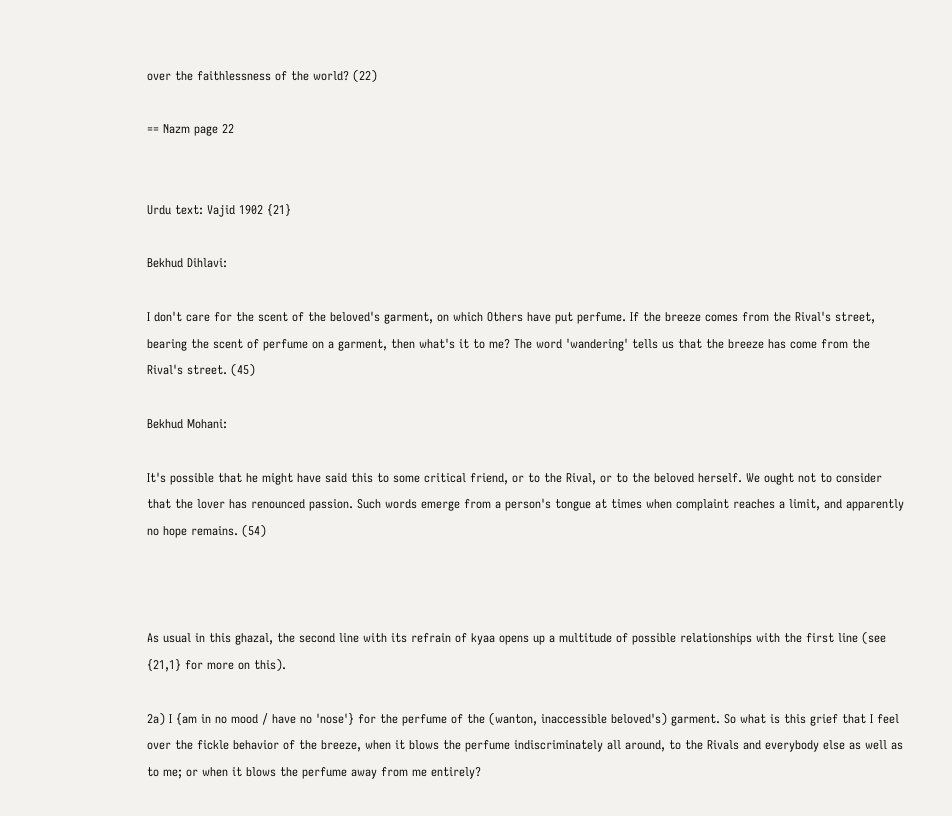over the faithlessness of the world? (22)

== Nazm page 22


Urdu text: Vajid 1902 {21}

Bekhud Dihlavi:

I don't care for the scent of the beloved's garment, on which Others have put perfume. If the breeze comes from the Rival's street, bearing the scent of perfume on a garment, then what's it to me? The word 'wandering' tells us that the breeze has come from the Rival's street. (45)

Bekhud Mohani:

It's possible that he might have said this to some critical friend, or to the Rival, or to the beloved herself. We ought not to consider that the lover has renounced passion. Such words emerge from a person's tongue at times when complaint reaches a limit, and apparently no hope remains. (54)



As usual in this ghazal, the second line with its refrain of kyaa opens up a multitude of possible relationships with the first line (see {21,1} for more on this).

2a) I {am in no mood / have no 'nose'} for the perfume of the (wanton, inaccessible beloved's) garment. So what is this grief that I feel over the fickle behavior of the breeze, when it blows the perfume indiscriminately all around, to the Rivals and everybody else as well as to me; or when it blows the perfume away from me entirely?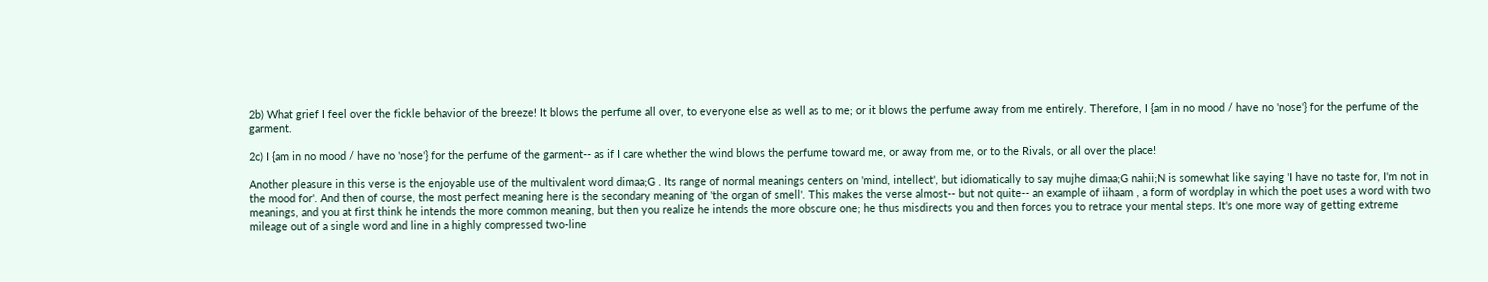2b) What grief I feel over the fickle behavior of the breeze! It blows the perfume all over, to everyone else as well as to me; or it blows the perfume away from me entirely. Therefore, I {am in no mood / have no 'nose'} for the perfume of the garment.

2c) I {am in no mood / have no 'nose'} for the perfume of the garment-- as if I care whether the wind blows the perfume toward me, or away from me, or to the Rivals, or all over the place!

Another pleasure in this verse is the enjoyable use of the multivalent word dimaa;G . Its range of normal meanings centers on 'mind, intellect', but idiomatically to say mujhe dimaa;G nahii;N is somewhat like saying 'I have no taste for, I'm not in the mood for'. And then of course, the most perfect meaning here is the secondary meaning of 'the organ of smell'. This makes the verse almost-- but not quite-- an example of iihaam , a form of wordplay in which the poet uses a word with two meanings, and you at first think he intends the more common meaning, but then you realize he intends the more obscure one; he thus misdirects you and then forces you to retrace your mental steps. It's one more way of getting extreme mileage out of a single word and line in a highly compressed two-line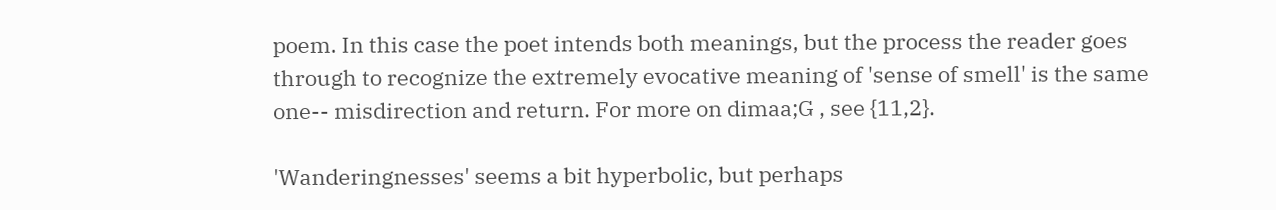poem. In this case the poet intends both meanings, but the process the reader goes through to recognize the extremely evocative meaning of 'sense of smell' is the same one-- misdirection and return. For more on dimaa;G , see {11,2}.

'Wanderingnesses' seems a bit hyperbolic, but perhaps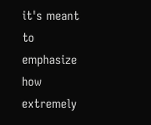it's meant to emphasize how extremely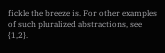fickle the breeze is. For other examples of such pluralized abstractions, see {1,2}.